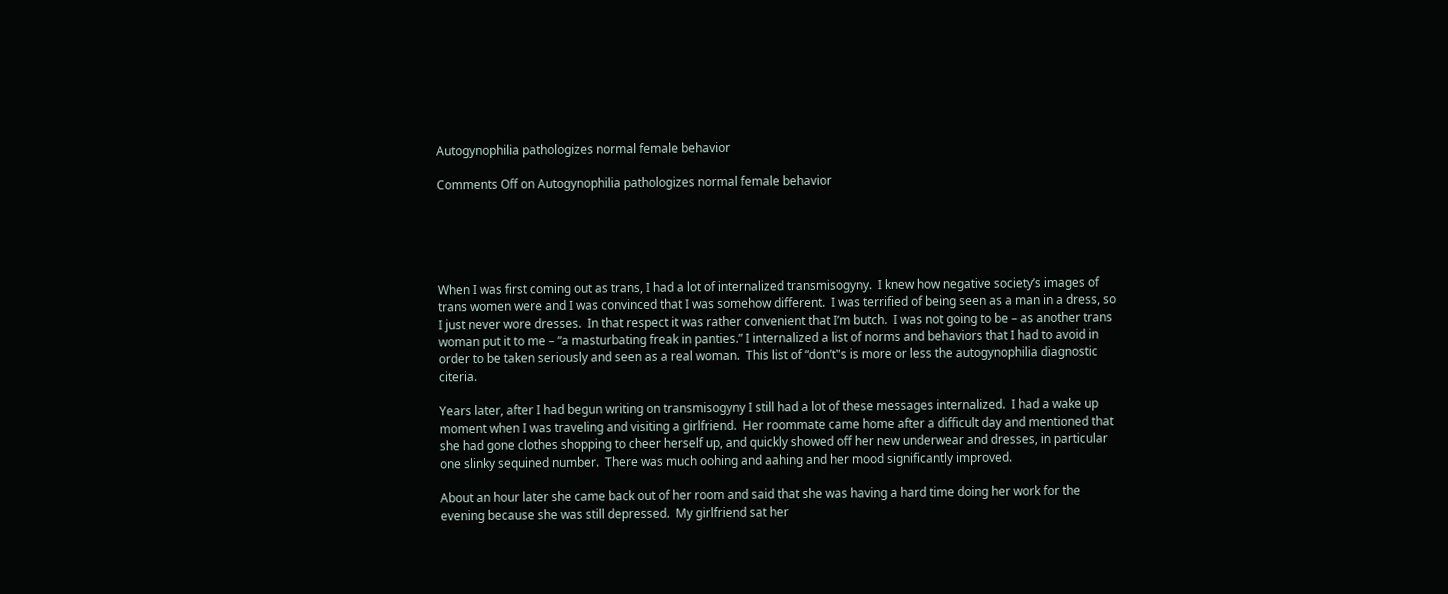Autogynophilia pathologizes normal female behavior

Comments Off on Autogynophilia pathologizes normal female behavior





When I was first coming out as trans, I had a lot of internalized transmisogyny.  I knew how negative society’s images of trans women were and I was convinced that I was somehow different.  I was terrified of being seen as a man in a dress, so I just never wore dresses.  In that respect it was rather convenient that I’m butch.  I was not going to be – as another trans woman put it to me – “a masturbating freak in panties.” I internalized a list of norms and behaviors that I had to avoid in order to be taken seriously and seen as a real woman.  This list of “don’t"s is more or less the autogynophilia diagnostic citeria.

Years later, after I had begun writing on transmisogyny I still had a lot of these messages internalized.  I had a wake up moment when I was traveling and visiting a girlfriend.  Her roommate came home after a difficult day and mentioned that she had gone clothes shopping to cheer herself up, and quickly showed off her new underwear and dresses, in particular one slinky sequined number.  There was much oohing and aahing and her mood significantly improved.

About an hour later she came back out of her room and said that she was having a hard time doing her work for the evening because she was still depressed.  My girlfriend sat her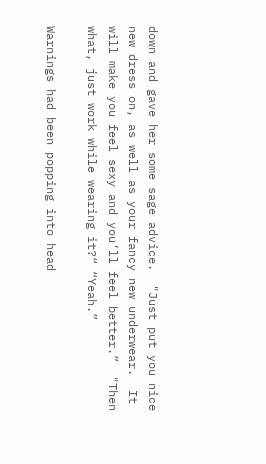down and gave her some sage advice.  "Just put you nice new dress on, as well as your fancy new underwear.  It will make you feel sexy and you’ll feel better.”  "Then what, just work while wearing it?“ “Yeah.”

Warnings had been popping into head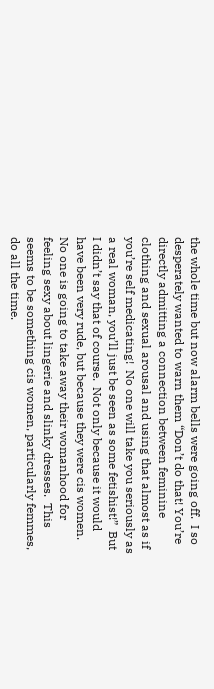the whole time but now alarm bells were going off.  I so desperately wanted to warn them “Don’t do that! You’re directly admitting a connection between feminine clothing and sexual arousal and using that almost as if you’re self medicating!  No one will take you seriously as a real woman, you’ll just be seen as some fetishist!”  But I didn’t say that of course.  Not only because it would have been very rude, but because they were cis women.  No one is going to take away their womanhood for feeling sexy about lingerie and slinky dresses.  This seems to be something cis women, particularly femmes, do all the time.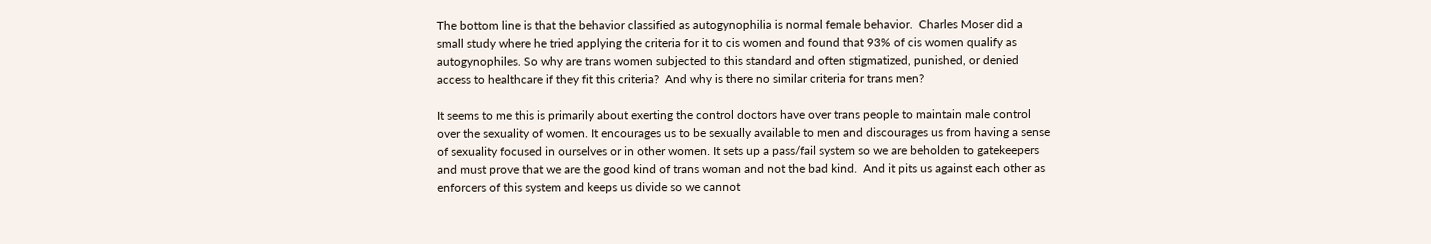The bottom line is that the behavior classified as autogynophilia is normal female behavior.  Charles Moser did a small study where he tried applying the criteria for it to cis women and found that 93% of cis women qualify as autogynophiles. So why are trans women subjected to this standard and often stigmatized, punished, or denied access to healthcare if they fit this criteria?  And why is there no similar criteria for trans men?

It seems to me this is primarily about exerting the control doctors have over trans people to maintain male control over the sexuality of women. It encourages us to be sexually available to men and discourages us from having a sense of sexuality focused in ourselves or in other women. It sets up a pass/fail system so we are beholden to gatekeepers and must prove that we are the good kind of trans woman and not the bad kind.  And it pits us against each other as enforcers of this system and keeps us divide so we cannot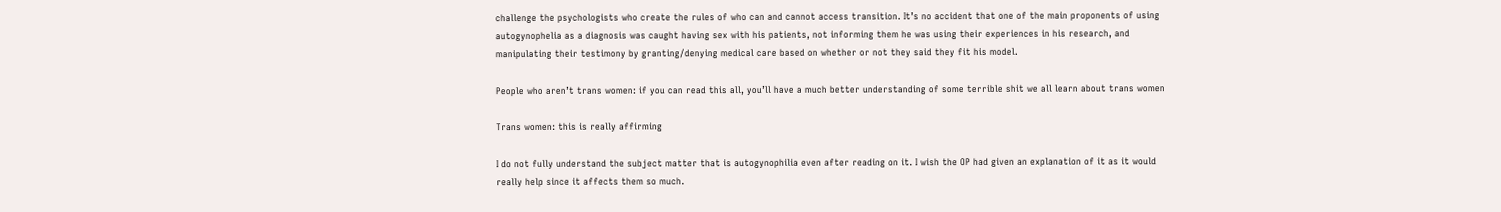challenge the psychologists who create the rules of who can and cannot access transition. It’s no accident that one of the main proponents of using autogynophelia as a diagnosis was caught having sex with his patients, not informing them he was using their experiences in his research, and manipulating their testimony by granting/denying medical care based on whether or not they said they fit his model.

People who aren’t trans women: if you can read this all, you’ll have a much better understanding of some terrible shit we all learn about trans women

Trans women: this is really affirming

I do not fully understand the subject matter that is autogynophilia even after reading on it. I wish the OP had given an explanation of it as it would really help since it affects them so much.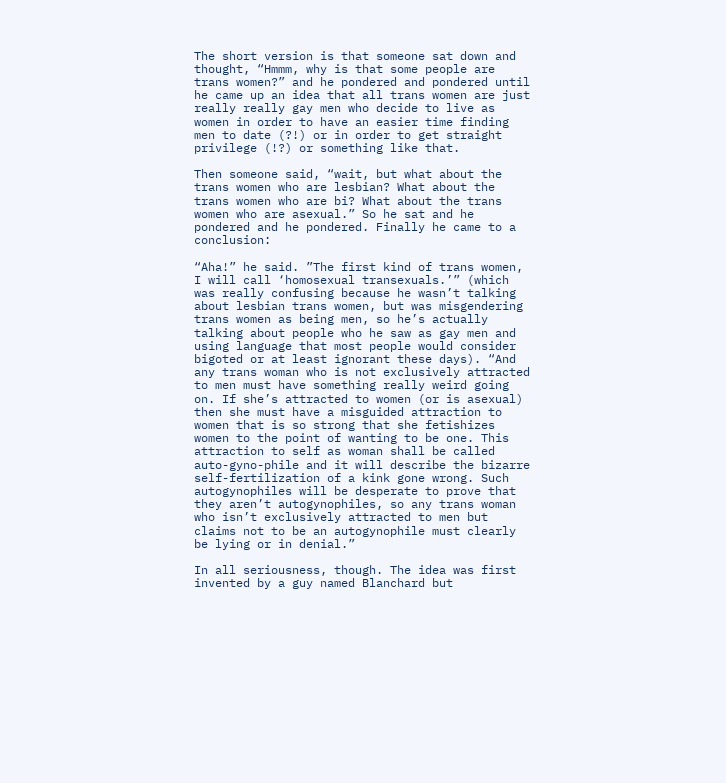The short version is that someone sat down and thought, “Hmmm, why is that some people are trans women?” and he pondered and pondered until he came up an idea that all trans women are just really really gay men who decide to live as women in order to have an easier time finding men to date (?!) or in order to get straight privilege (!?) or something like that.

Then someone said, “wait, but what about the trans women who are lesbian? What about the trans women who are bi? What about the trans women who are asexual.” So he sat and he pondered and he pondered. Finally he came to a conclusion:

“Aha!” he said. ”The first kind of trans women, I will call ‘homosexual transexuals.’” (which was really confusing because he wasn’t talking about lesbian trans women, but was misgendering trans women as being men, so he’s actually talking about people who he saw as gay men and using language that most people would consider bigoted or at least ignorant these days). “And any trans woman who is not exclusively attracted to men must have something really weird going on. If she’s attracted to women (or is asexual) then she must have a misguided attraction to women that is so strong that she fetishizes women to the point of wanting to be one. This attraction to self as woman shall be called auto-gyno-phile and it will describe the bizarre self-fertilization of a kink gone wrong. Such autogynophiles will be desperate to prove that they aren’t autogynophiles, so any trans woman who isn’t exclusively attracted to men but claims not to be an autogynophile must clearly be lying or in denial.”

In all seriousness, though. The idea was first invented by a guy named Blanchard but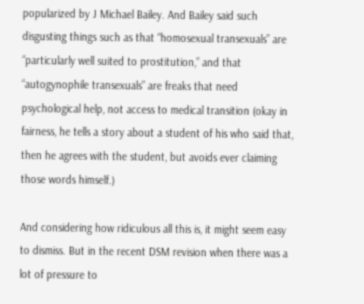popularized by J Michael Bailey. And Bailey said such disgusting things such as that “homosexual transexuals” are “particularly well suited to prostitution,” and that “autogynophile transexuals” are freaks that need psychological help, not access to medical transition (okay in fairness, he tells a story about a student of his who said that, then he agrees with the student, but avoids ever claiming those words himself.)

And considering how ridiculous all this is, it might seem easy to dismiss. But in the recent DSM revision when there was a lot of pressure to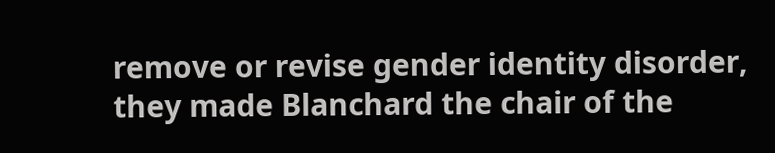remove or revise gender identity disorder, they made Blanchard the chair of the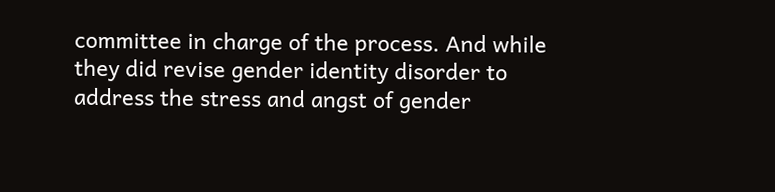committee in charge of the process. And while they did revise gender identity disorder to address the stress and angst of gender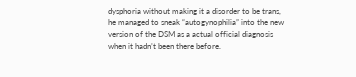dysphoria without making it a disorder to be trans, he managed to sneak “autogynophilia” into the new version of the DSM as a actual official diagnosis when it hadn’t been there before.